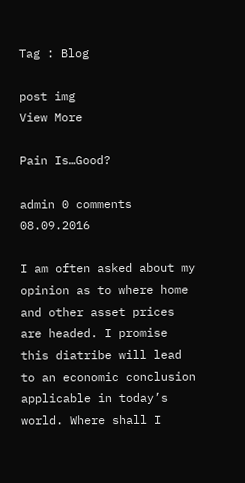Tag : Blog

post img
View More

Pain Is…Good?

admin 0 comments 08.09.2016

I am often asked about my opinion as to where home and other asset prices are headed. I promise this diatribe will lead to an economic conclusion applicable in today’s world. Where shall I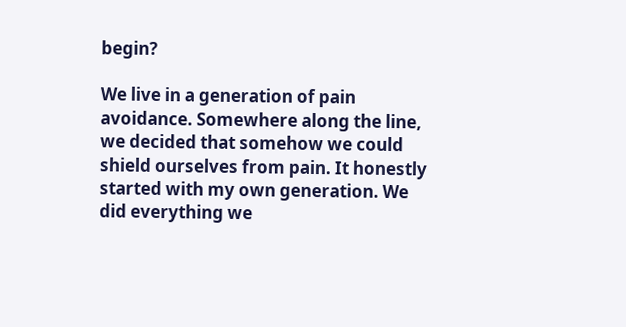begin?

We live in a generation of pain avoidance. Somewhere along the line, we decided that somehow we could shield ourselves from pain. It honestly started with my own generation. We did everything we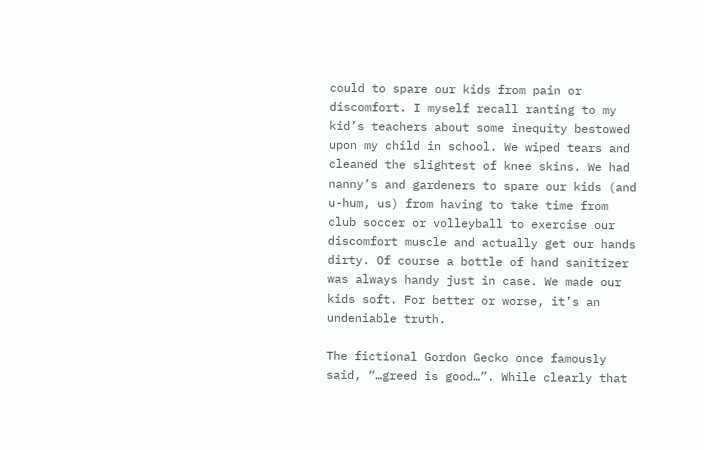could to spare our kids from pain or discomfort. I myself recall ranting to my kid’s teachers about some inequity bestowed upon my child in school. We wiped tears and cleaned the slightest of knee skins. We had nanny’s and gardeners to spare our kids (and u-hum, us) from having to take time from club soccer or volleyball to exercise our discomfort muscle and actually get our hands dirty. Of course a bottle of hand sanitizer was always handy just in case. We made our kids soft. For better or worse, it’s an undeniable truth.

The fictional Gordon Gecko once famously said, “…greed is good…”. While clearly that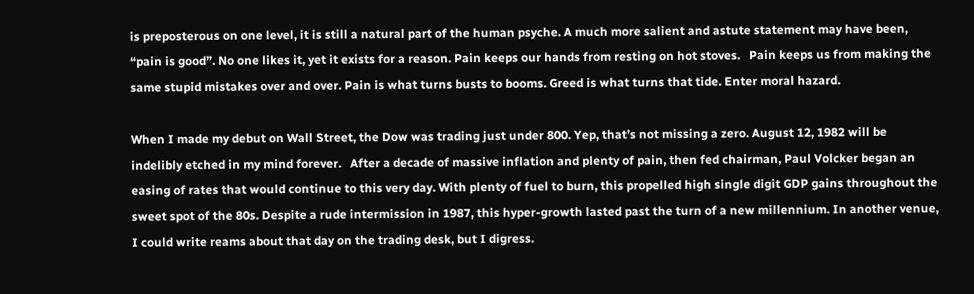is preposterous on one level, it is still a natural part of the human psyche. A much more salient and astute statement may have been, “pain is good”. No one likes it, yet it exists for a reason. Pain keeps our hands from resting on hot stoves.   Pain keeps us from making the same stupid mistakes over and over. Pain is what turns busts to booms. Greed is what turns that tide. Enter moral hazard.

When I made my debut on Wall Street, the Dow was trading just under 800. Yep, that’s not missing a zero. August 12, 1982 will be indelibly etched in my mind forever.   After a decade of massive inflation and plenty of pain, then fed chairman, Paul Volcker began an easing of rates that would continue to this very day. With plenty of fuel to burn, this propelled high single digit GDP gains throughout the sweet spot of the 80s. Despite a rude intermission in 1987, this hyper-growth lasted past the turn of a new millennium. In another venue, I could write reams about that day on the trading desk, but I digress.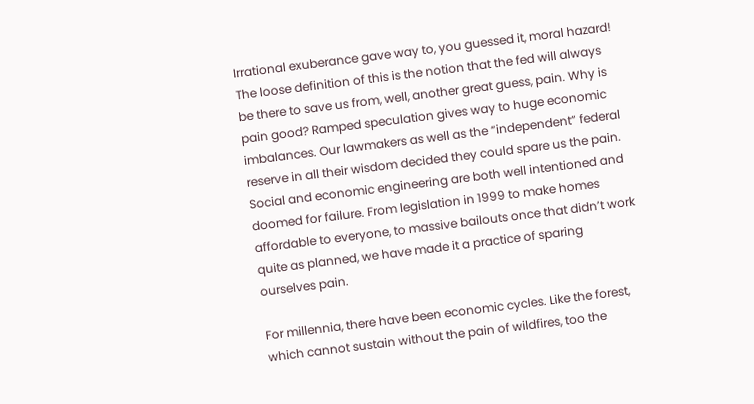Irrational exuberance gave way to, you guessed it, moral hazard! The loose definition of this is the notion that the fed will always be there to save us from, well, another great guess, pain. Why is pain good? Ramped speculation gives way to huge economic imbalances. Our lawmakers as well as the “independent” federal reserve in all their wisdom decided they could spare us the pain. Social and economic engineering are both well intentioned and doomed for failure. From legislation in 1999 to make homes affordable to everyone, to massive bailouts once that didn’t work quite as planned, we have made it a practice of sparing ourselves pain.

For millennia, there have been economic cycles. Like the forest, which cannot sustain without the pain of wildfires, too the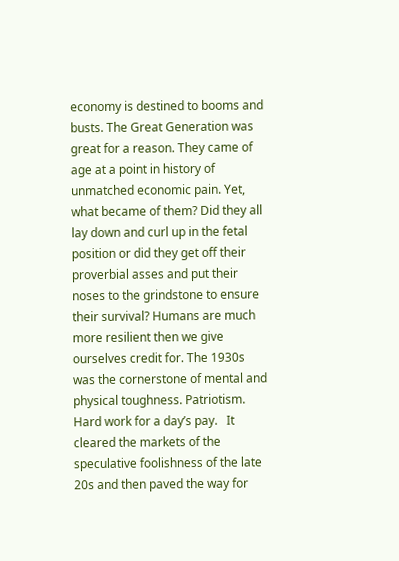economy is destined to booms and busts. The Great Generation was great for a reason. They came of age at a point in history of unmatched economic pain. Yet, what became of them? Did they all lay down and curl up in the fetal position or did they get off their proverbial asses and put their noses to the grindstone to ensure their survival? Humans are much more resilient then we give ourselves credit for. The 1930s was the cornerstone of mental and physical toughness. Patriotism. Hard work for a day’s pay.   It cleared the markets of the speculative foolishness of the late 20s and then paved the way for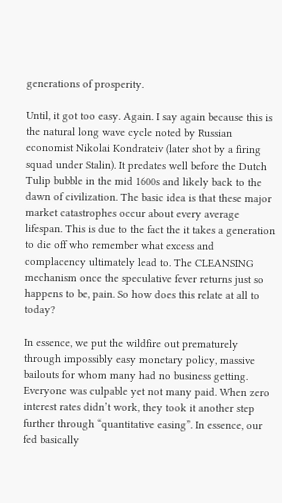generations of prosperity.

Until, it got too easy. Again. I say again because this is the natural long wave cycle noted by Russian economist Nikolai Kondrateiv (later shot by a firing squad under Stalin). It predates well before the Dutch Tulip bubble in the mid 1600s and likely back to the dawn of civilization. The basic idea is that these major market catastrophes occur about every average lifespan. This is due to the fact the it takes a generation to die off who remember what excess and complacency ultimately lead to. The CLEANSING mechanism once the speculative fever returns just so happens to be, pain. So how does this relate at all to today?

In essence, we put the wildfire out prematurely through impossibly easy monetary policy, massive bailouts for whom many had no business getting. Everyone was culpable yet not many paid. When zero interest rates didn’t work, they took it another step further through “quantitative easing”. In essence, our fed basically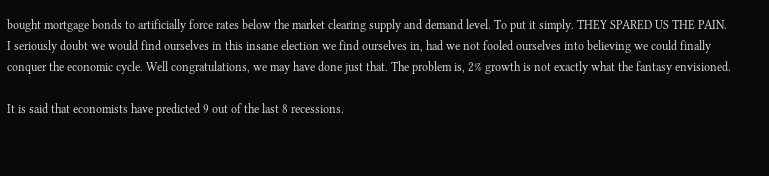bought mortgage bonds to artificially force rates below the market clearing supply and demand level. To put it simply. THEY SPARED US THE PAIN. I seriously doubt we would find ourselves in this insane election we find ourselves in, had we not fooled ourselves into believing we could finally conquer the economic cycle. Well congratulations, we may have done just that. The problem is, 2% growth is not exactly what the fantasy envisioned.

It is said that economists have predicted 9 out of the last 8 recessions.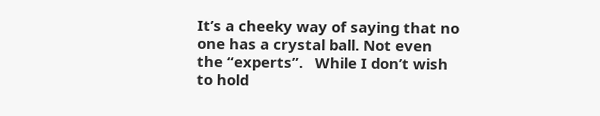It’s a cheeky way of saying that no one has a crystal ball. Not even the “experts”.   While I don’t wish to hold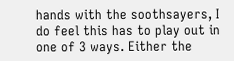hands with the soothsayers, I do feel this has to play out in one of 3 ways. Either the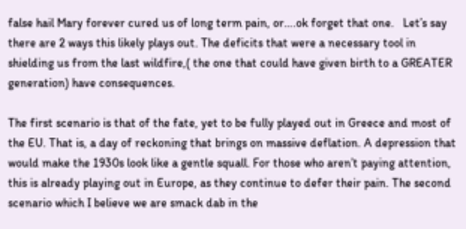false hail Mary forever cured us of long term pain, or….ok forget that one.   Let’s say there are 2 ways this likely plays out. The deficits that were a necessary tool in shielding us from the last wildfire,( the one that could have given birth to a GREATER generation) have consequences.

The first scenario is that of the fate, yet to be fully played out in Greece and most of the EU. That is, a day of reckoning that brings on massive deflation. A depression that would make the 1930s look like a gentle squall. For those who aren’t paying attention, this is already playing out in Europe, as they continue to defer their pain. The second scenario which I believe we are smack dab in the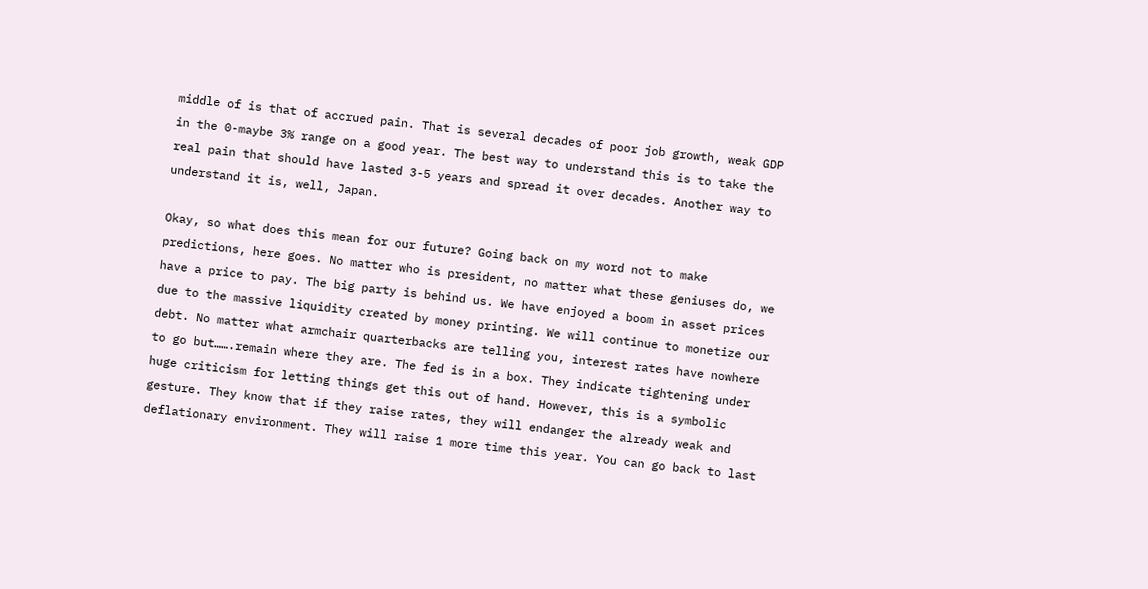middle of is that of accrued pain. That is several decades of poor job growth, weak GDP in the 0-maybe 3% range on a good year. The best way to understand this is to take the real pain that should have lasted 3-5 years and spread it over decades. Another way to understand it is, well, Japan.

Okay, so what does this mean for our future? Going back on my word not to make predictions, here goes. No matter who is president, no matter what these geniuses do, we have a price to pay. The big party is behind us. We have enjoyed a boom in asset prices due to the massive liquidity created by money printing. We will continue to monetize our debt. No matter what armchair quarterbacks are telling you, interest rates have nowhere to go but…….remain where they are. The fed is in a box. They indicate tightening under huge criticism for letting things get this out of hand. However, this is a symbolic gesture. They know that if they raise rates, they will endanger the already weak and deflationary environment. They will raise 1 more time this year. You can go back to last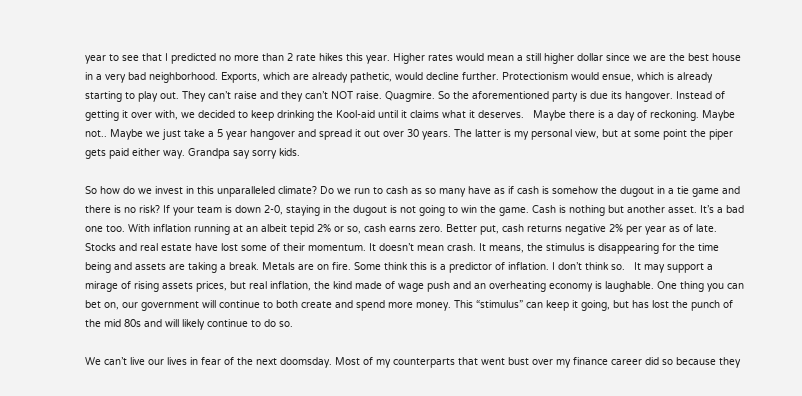year to see that I predicted no more than 2 rate hikes this year. Higher rates would mean a still higher dollar since we are the best house in a very bad neighborhood. Exports, which are already pathetic, would decline further. Protectionism would ensue, which is already starting to play out. They can’t raise and they can’t NOT raise. Quagmire. So the aforementioned party is due its hangover. Instead of getting it over with, we decided to keep drinking the Kool-aid until it claims what it deserves.   Maybe there is a day of reckoning. Maybe not.. Maybe we just take a 5 year hangover and spread it out over 30 years. The latter is my personal view, but at some point the piper gets paid either way. Grandpa say sorry kids.

So how do we invest in this unparalleled climate? Do we run to cash as so many have as if cash is somehow the dugout in a tie game and there is no risk? If your team is down 2-0, staying in the dugout is not going to win the game. Cash is nothing but another asset. It’s a bad one too. With inflation running at an albeit tepid 2% or so, cash earns zero. Better put, cash returns negative 2% per year as of late. Stocks and real estate have lost some of their momentum. It doesn’t mean crash. It means, the stimulus is disappearing for the time being and assets are taking a break. Metals are on fire. Some think this is a predictor of inflation. I don’t think so.   It may support a mirage of rising assets prices, but real inflation, the kind made of wage push and an overheating economy is laughable. One thing you can bet on, our government will continue to both create and spend more money. This “stimulus” can keep it going, but has lost the punch of the mid 80s and will likely continue to do so.

We can’t live our lives in fear of the next doomsday. Most of my counterparts that went bust over my finance career did so because they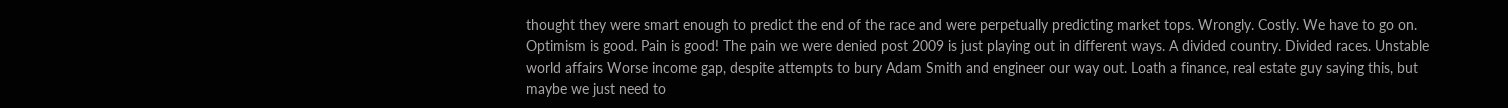thought they were smart enough to predict the end of the race and were perpetually predicting market tops. Wrongly. Costly. We have to go on. Optimism is good. Pain is good! The pain we were denied post 2009 is just playing out in different ways. A divided country. Divided races. Unstable world affairs Worse income gap, despite attempts to bury Adam Smith and engineer our way out. Loath a finance, real estate guy saying this, but maybe we just need to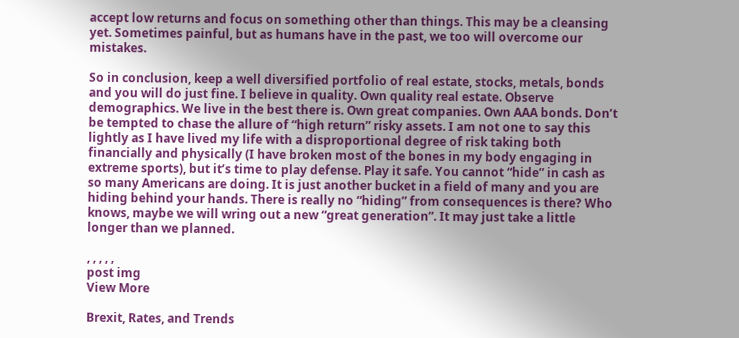accept low returns and focus on something other than things. This may be a cleansing yet. Sometimes painful, but as humans have in the past, we too will overcome our mistakes.

So in conclusion, keep a well diversified portfolio of real estate, stocks, metals, bonds and you will do just fine. I believe in quality. Own quality real estate. Observe demographics. We live in the best there is. Own great companies. Own AAA bonds. Don’t be tempted to chase the allure of “high return” risky assets. I am not one to say this lightly as I have lived my life with a disproportional degree of risk taking both financially and physically (I have broken most of the bones in my body engaging in extreme sports), but it’s time to play defense. Play it safe. You cannot “hide” in cash as so many Americans are doing. It is just another bucket in a field of many and you are hiding behind your hands. There is really no “hiding” from consequences is there? Who knows, maybe we will wring out a new “great generation”. It may just take a little longer than we planned.

, , , , ,
post img
View More

Brexit, Rates, and Trends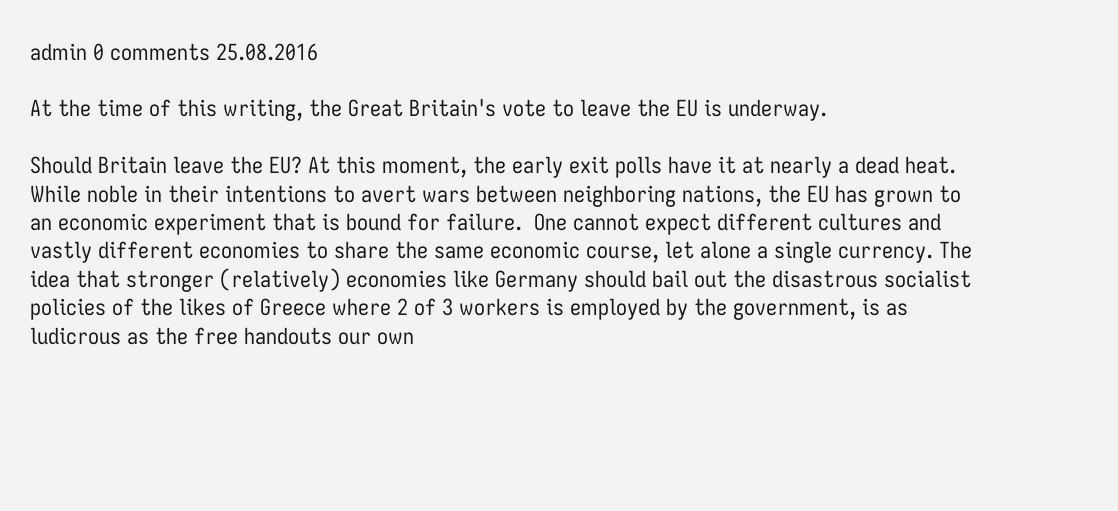admin 0 comments 25.08.2016

At the time of this writing, the Great Britain's vote to leave the EU is underway.

Should Britain leave the EU? At this moment, the early exit polls have it at nearly a dead heat.  While noble in their intentions to avert wars between neighboring nations, the EU has grown to an economic experiment that is bound for failure.  One cannot expect different cultures and vastly different economies to share the same economic course, let alone a single currency. The idea that stronger (relatively) economies like Germany should bail out the disastrous socialist policies of the likes of Greece where 2 of 3 workers is employed by the government, is as ludicrous as the free handouts our own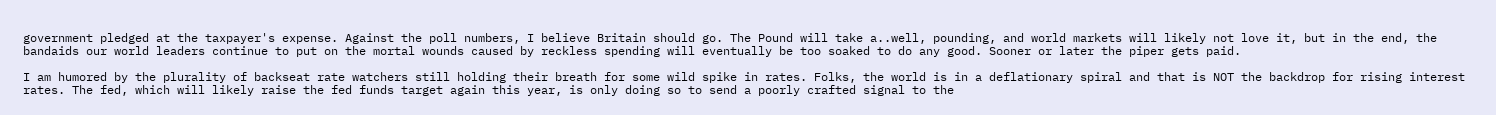government pledged at the taxpayer's expense. Against the poll numbers, I believe Britain should go. The Pound will take a..well, pounding, and world markets will likely not love it, but in the end, the bandaids our world leaders continue to put on the mortal wounds caused by reckless spending will eventually be too soaked to do any good. Sooner or later the piper gets paid.

I am humored by the plurality of backseat rate watchers still holding their breath for some wild spike in rates. Folks, the world is in a deflationary spiral and that is NOT the backdrop for rising interest rates. The fed, which will likely raise the fed funds target again this year, is only doing so to send a poorly crafted signal to the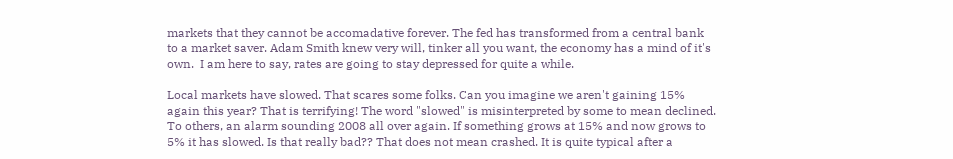markets that they cannot be accomadative forever. The fed has transformed from a central bank to a market saver. Adam Smith knew very will, tinker all you want, the economy has a mind of it's own.  I am here to say, rates are going to stay depressed for quite a while.

Local markets have slowed. That scares some folks. Can you imagine we aren't gaining 15% again this year? That is terrifying! The word "slowed" is misinterpreted by some to mean declined. To others, an alarm sounding 2008 all over again. If something grows at 15% and now grows to 5% it has slowed. Is that really bad?? That does not mean crashed. It is quite typical after a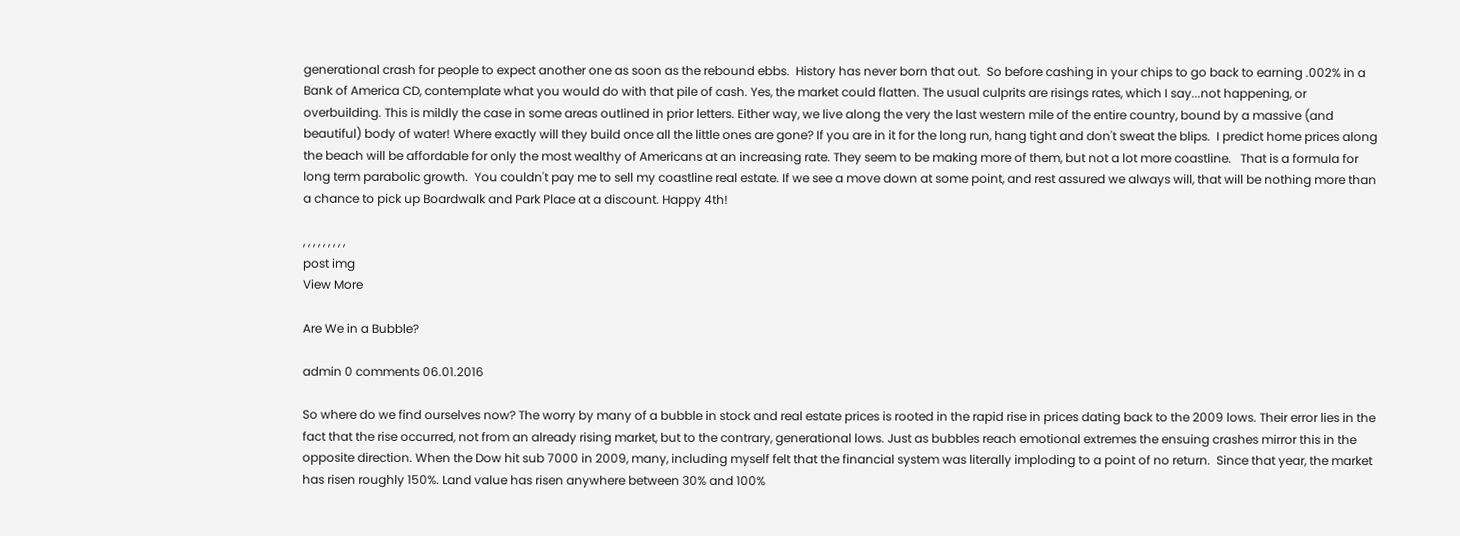generational crash for people to expect another one as soon as the rebound ebbs.  History has never born that out.  So before cashing in your chips to go back to earning .002% in a Bank of America CD, contemplate what you would do with that pile of cash. Yes, the market could flatten. The usual culprits are risings rates, which I say...not happening, or overbuilding. This is mildly the case in some areas outlined in prior letters. Either way, we live along the very the last western mile of the entire country, bound by a massive (and beautiful) body of water! Where exactly will they build once all the little ones are gone? If you are in it for the long run, hang tight and don't sweat the blips.  I predict home prices along the beach will be affordable for only the most wealthy of Americans at an increasing rate. They seem to be making more of them, but not a lot more coastline.   That is a formula for long term parabolic growth.  You couldn't pay me to sell my coastline real estate. If we see a move down at some point, and rest assured we always will, that will be nothing more than a chance to pick up Boardwalk and Park Place at a discount. Happy 4th!

, , , , , , , , ,
post img
View More

Are We in a Bubble?

admin 0 comments 06.01.2016

So where do we find ourselves now? The worry by many of a bubble in stock and real estate prices is rooted in the rapid rise in prices dating back to the 2009 lows. Their error lies in the fact that the rise occurred, not from an already rising market, but to the contrary, generational lows. Just as bubbles reach emotional extremes the ensuing crashes mirror this in the opposite direction. When the Dow hit sub 7000 in 2009, many, including myself felt that the financial system was literally imploding to a point of no return.  Since that year, the market has risen roughly 150%. Land value has risen anywhere between 30% and 100%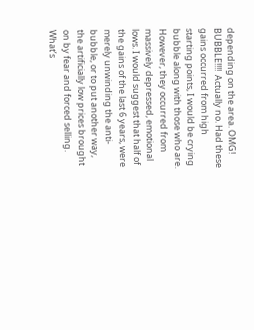depending on the area. OMG! BUBBLE!!!!  Actually no. Had these gains occurred from high starting points, I would be crying bubble along with those who are. However, they occurred from massively depressed, emotional lows. I would suggest that half of the gains of the last 6 years, were merely unwinding the anti-bubble, or to put another way, the artificially low prices brought on by fear and forced selling. What’s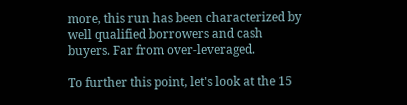more, this run has been characterized by well qualified borrowers and cash buyers. Far from over-leveraged.

To further this point, let's look at the 15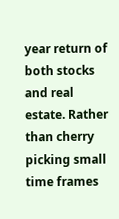year return of both stocks and real estate. Rather than cherry picking small time frames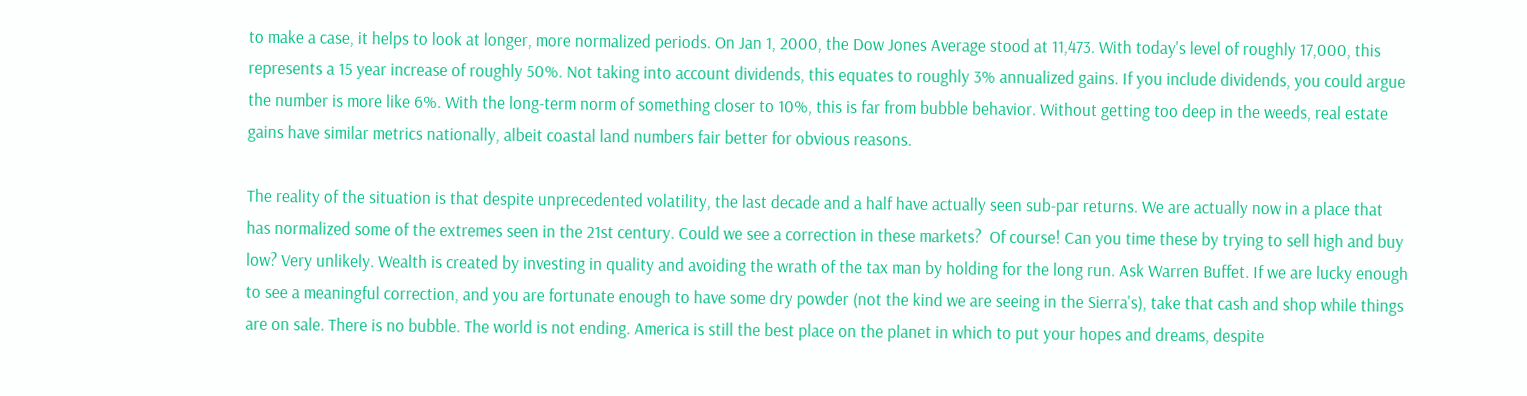to make a case, it helps to look at longer, more normalized periods. On Jan 1, 2000, the Dow Jones Average stood at 11,473. With today's level of roughly 17,000, this represents a 15 year increase of roughly 50%. Not taking into account dividends, this equates to roughly 3% annualized gains. If you include dividends, you could argue the number is more like 6%. With the long-term norm of something closer to 10%, this is far from bubble behavior. Without getting too deep in the weeds, real estate gains have similar metrics nationally, albeit coastal land numbers fair better for obvious reasons.

The reality of the situation is that despite unprecedented volatility, the last decade and a half have actually seen sub-par returns. We are actually now in a place that has normalized some of the extremes seen in the 21st century. Could we see a correction in these markets?  Of course! Can you time these by trying to sell high and buy low? Very unlikely. Wealth is created by investing in quality and avoiding the wrath of the tax man by holding for the long run. Ask Warren Buffet. If we are lucky enough to see a meaningful correction, and you are fortunate enough to have some dry powder (not the kind we are seeing in the Sierra's), take that cash and shop while things are on sale. There is no bubble. The world is not ending. America is still the best place on the planet in which to put your hopes and dreams, despite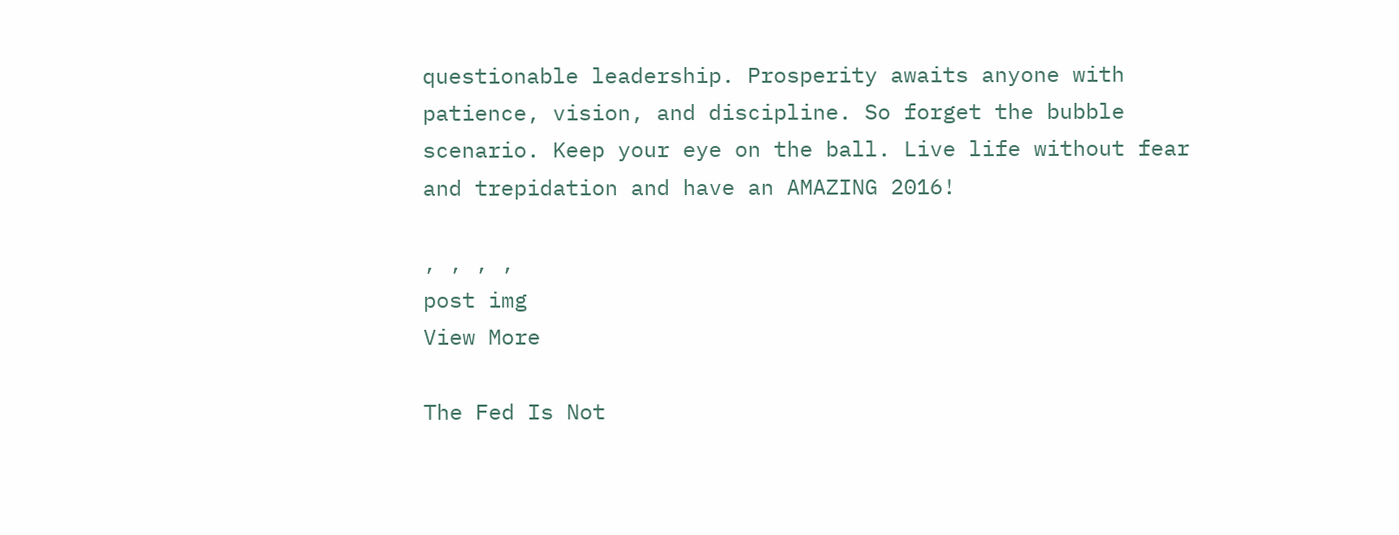questionable leadership. Prosperity awaits anyone with patience, vision, and discipline. So forget the bubble scenario. Keep your eye on the ball. Live life without fear and trepidation and have an AMAZING 2016!

, , , ,
post img
View More

The Fed Is Not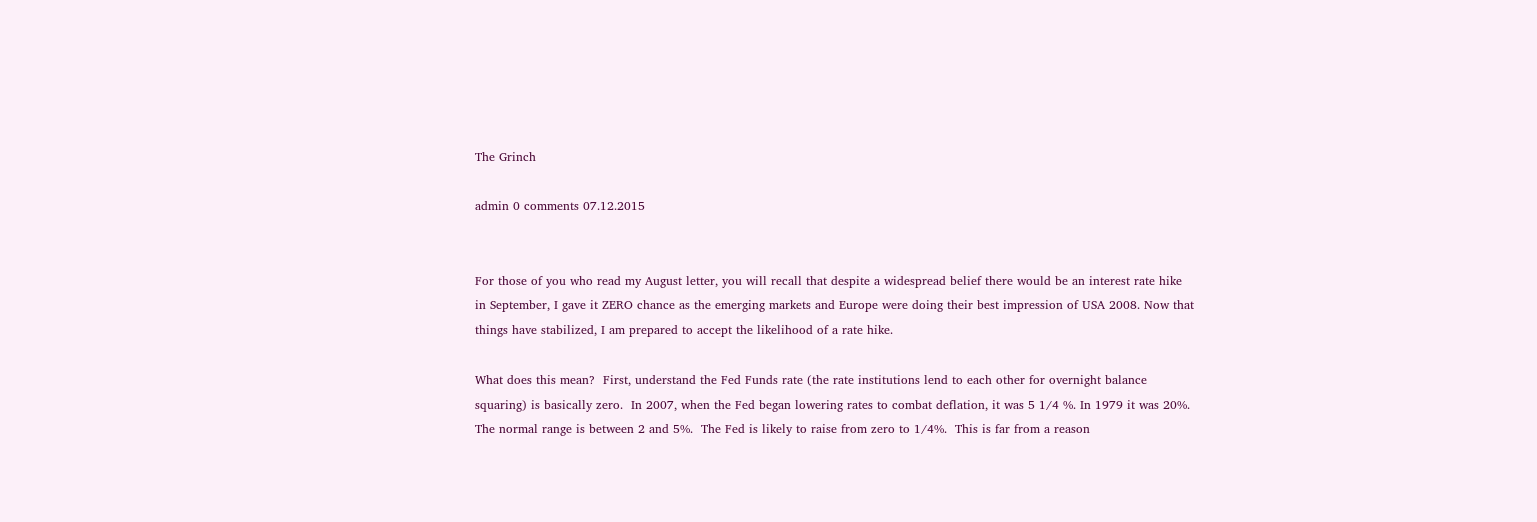The Grinch

admin 0 comments 07.12.2015


For those of you who read my August letter, you will recall that despite a widespread belief there would be an interest rate hike in September, I gave it ZERO chance as the emerging markets and Europe were doing their best impression of USA 2008. Now that things have stabilized, I am prepared to accept the likelihood of a rate hike.

What does this mean?  First, understand the Fed Funds rate (the rate institutions lend to each other for overnight balance squaring) is basically zero.  In 2007, when the Fed began lowering rates to combat deflation, it was 5 1/4 %. In 1979 it was 20%. The normal range is between 2 and 5%.  The Fed is likely to raise from zero to 1/4%.  This is far from a reason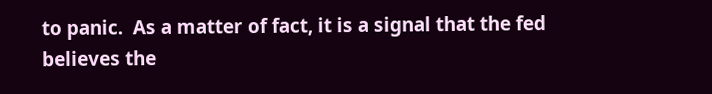to panic.  As a matter of fact, it is a signal that the fed believes the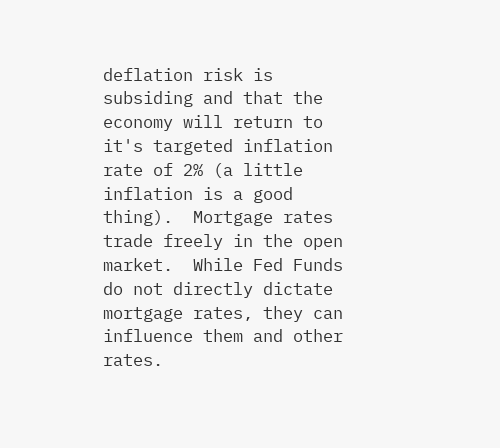deflation risk is subsiding and that the economy will return to it's targeted inflation rate of 2% (a little inflation is a good thing).  Mortgage rates trade freely in the open market.  While Fed Funds do not directly dictate mortgage rates, they can influence them and other rates.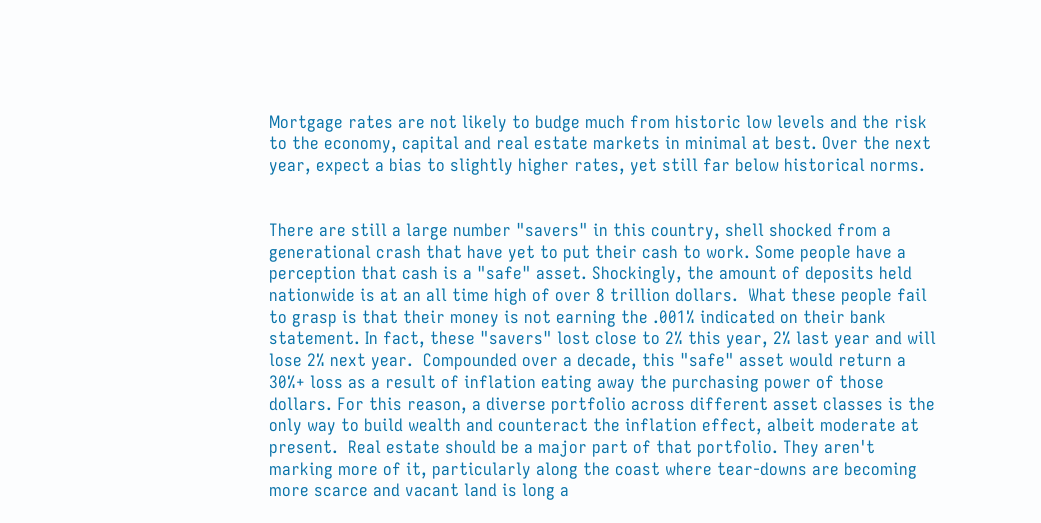Mortgage rates are not likely to budge much from historic low levels and the risk to the economy, capital and real estate markets in minimal at best. Over the next year, expect a bias to slightly higher rates, yet still far below historical norms.


There are still a large number "savers" in this country, shell shocked from a generational crash that have yet to put their cash to work. Some people have a perception that cash is a "safe" asset. Shockingly, the amount of deposits held nationwide is at an all time high of over 8 trillion dollars.  What these people fail to grasp is that their money is not earning the .001% indicated on their bank statement. In fact, these "savers" lost close to 2% this year, 2% last year and will lose 2% next year.  Compounded over a decade, this "safe" asset would return a 30%+ loss as a result of inflation eating away the purchasing power of those dollars. For this reason, a diverse portfolio across different asset classes is the only way to build wealth and counteract the inflation effect, albeit moderate at present.  Real estate should be a major part of that portfolio. They aren't marking more of it, particularly along the coast where tear-downs are becoming more scarce and vacant land is long a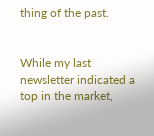thing of the past.


While my last newsletter indicated a top in the market,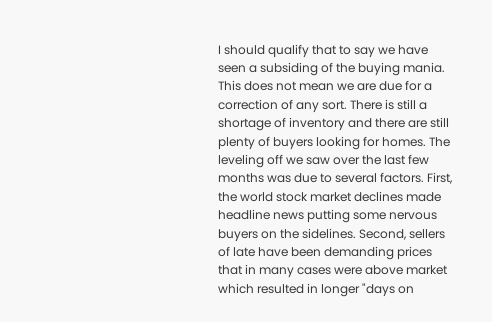I should qualify that to say we have seen a subsiding of the buying mania. This does not mean we are due for a correction of any sort. There is still a shortage of inventory and there are still plenty of buyers looking for homes. The leveling off we saw over the last few months was due to several factors. First, the world stock market declines made headline news putting some nervous buyers on the sidelines. Second, sellers of late have been demanding prices that in many cases were above market which resulted in longer "days on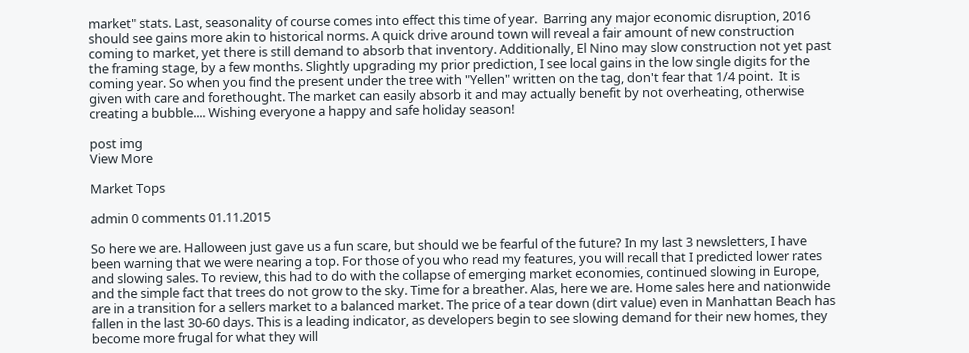market" stats. Last, seasonality of course comes into effect this time of year.  Barring any major economic disruption, 2016 should see gains more akin to historical norms. A quick drive around town will reveal a fair amount of new construction coming to market, yet there is still demand to absorb that inventory. Additionally, El Nino may slow construction not yet past the framing stage, by a few months. Slightly upgrading my prior prediction, I see local gains in the low single digits for the coming year. So when you find the present under the tree with "Yellen" written on the tag, don't fear that 1/4 point.  It is given with care and forethought. The market can easily absorb it and may actually benefit by not overheating, otherwise creating a bubble.... Wishing everyone a happy and safe holiday season!

post img
View More

Market Tops

admin 0 comments 01.11.2015

So here we are. Halloween just gave us a fun scare, but should we be fearful of the future? In my last 3 newsletters, I have been warning that we were nearing a top. For those of you who read my features, you will recall that I predicted lower rates and slowing sales. To review, this had to do with the collapse of emerging market economies, continued slowing in Europe, and the simple fact that trees do not grow to the sky. Time for a breather. Alas, here we are. Home sales here and nationwide are in a transition for a sellers market to a balanced market. The price of a tear down (dirt value) even in Manhattan Beach has fallen in the last 30-60 days. This is a leading indicator, as developers begin to see slowing demand for their new homes, they become more frugal for what they will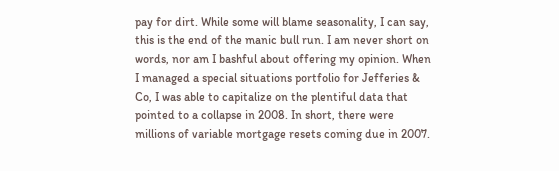pay for dirt. While some will blame seasonality, I can say, this is the end of the manic bull run. I am never short on words, nor am I bashful about offering my opinion. When I managed a special situations portfolio for Jefferies & Co, I was able to capitalize on the plentiful data that pointed to a collapse in 2008. In short, there were millions of variable mortgage resets coming due in 2007.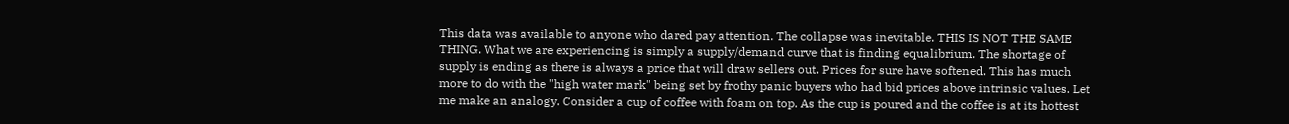This data was available to anyone who dared pay attention. The collapse was inevitable. THIS IS NOT THE SAME THING. What we are experiencing is simply a supply/demand curve that is finding equalibrium. The shortage of supply is ending as there is always a price that will draw sellers out. Prices for sure have softened. This has much more to do with the "high water mark" being set by frothy panic buyers who had bid prices above intrinsic values. Let me make an analogy. Consider a cup of coffee with foam on top. As the cup is poured and the coffee is at its hottest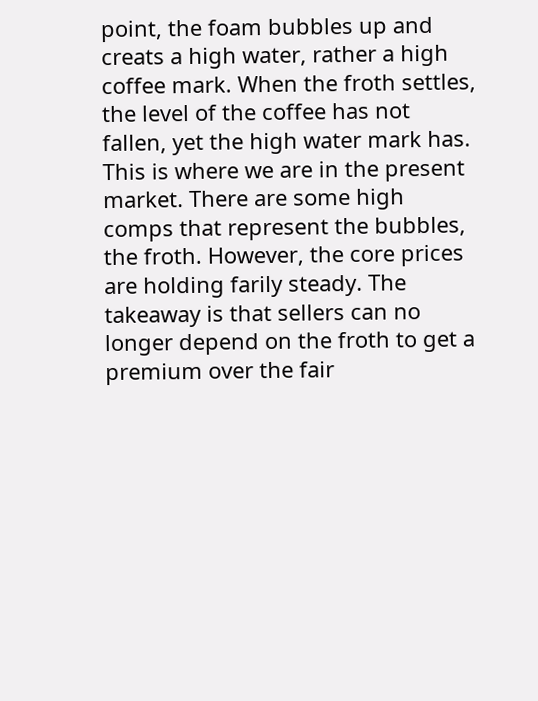point, the foam bubbles up and creats a high water, rather a high coffee mark. When the froth settles, the level of the coffee has not fallen, yet the high water mark has. This is where we are in the present market. There are some high comps that represent the bubbles, the froth. However, the core prices are holding farily steady. The takeaway is that sellers can no longer depend on the froth to get a premium over the fair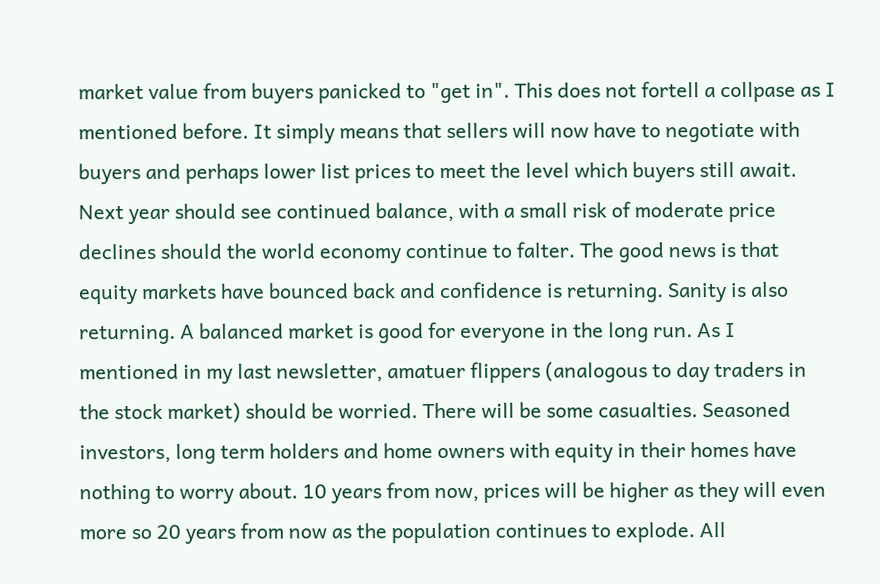market value from buyers panicked to "get in". This does not fortell a collpase as I mentioned before. It simply means that sellers will now have to negotiate with buyers and perhaps lower list prices to meet the level which buyers still await. Next year should see continued balance, with a small risk of moderate price declines should the world economy continue to falter. The good news is that equity markets have bounced back and confidence is returning. Sanity is also returning. A balanced market is good for everyone in the long run. As I mentioned in my last newsletter, amatuer flippers (analogous to day traders in the stock market) should be worried. There will be some casualties. Seasoned investors, long term holders and home owners with equity in their homes have nothing to worry about. 10 years from now, prices will be higher as they will even more so 20 years from now as the population continues to explode. All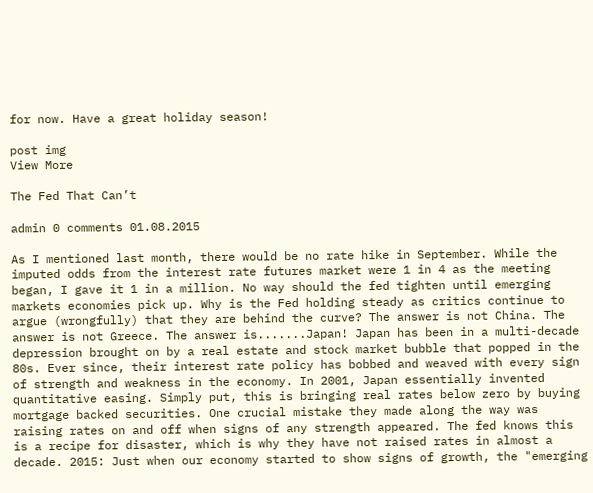for now. Have a great holiday season!

post img
View More

The Fed That Can’t

admin 0 comments 01.08.2015

As I mentioned last month, there would be no rate hike in September. While the imputed odds from the interest rate futures market were 1 in 4 as the meeting began, I gave it 1 in a million. No way should the fed tighten until emerging markets economies pick up. Why is the Fed holding steady as critics continue to argue (wrongfully) that they are behind the curve? The answer is not China. The answer is not Greece. The answer is.......Japan! Japan has been in a multi-decade depression brought on by a real estate and stock market bubble that popped in the 80s. Ever since, their interest rate policy has bobbed and weaved with every sign of strength and weakness in the economy. In 2001, Japan essentially invented quantitative easing. Simply put, this is bringing real rates below zero by buying mortgage backed securities. One crucial mistake they made along the way was raising rates on and off when signs of any strength appeared. The fed knows this is a recipe for disaster, which is why they have not raised rates in almost a decade. 2015: Just when our economy started to show signs of growth, the "emerging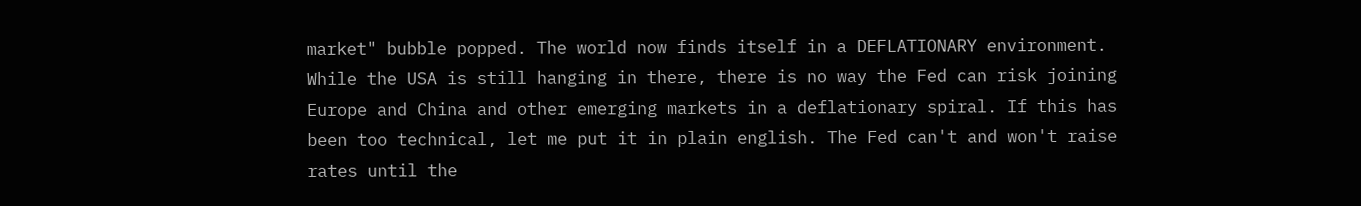market" bubble popped. The world now finds itself in a DEFLATIONARY environment. While the USA is still hanging in there, there is no way the Fed can risk joining Europe and China and other emerging markets in a deflationary spiral. If this has been too technical, let me put it in plain english. The Fed can't and won't raise rates until the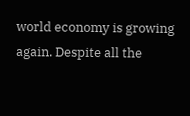world economy is growing again. Despite all the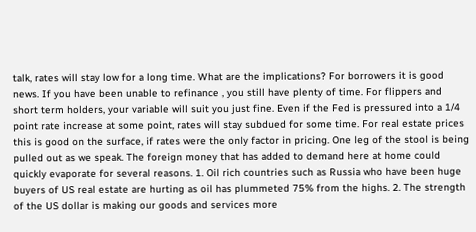talk, rates will stay low for a long time. What are the implications? For borrowers it is good news. If you have been unable to refinance , you still have plenty of time. For flippers and short term holders, your variable will suit you just fine. Even if the Fed is pressured into a 1/4 point rate increase at some point, rates will stay subdued for some time. For real estate prices this is good on the surface, if rates were the only factor in pricing. One leg of the stool is being pulled out as we speak. The foreign money that has added to demand here at home could quickly evaporate for several reasons. 1. Oil rich countries such as Russia who have been huge buyers of US real estate are hurting as oil has plummeted 75% from the highs. 2. The strength of the US dollar is making our goods and services more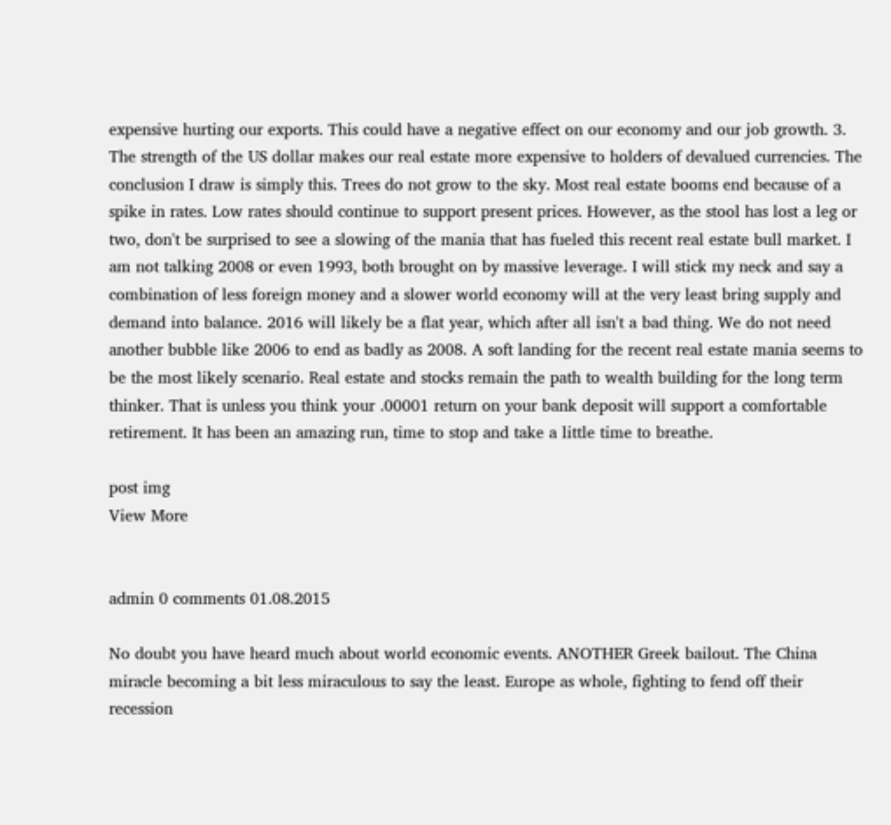expensive hurting our exports. This could have a negative effect on our economy and our job growth. 3. The strength of the US dollar makes our real estate more expensive to holders of devalued currencies. The conclusion I draw is simply this. Trees do not grow to the sky. Most real estate booms end because of a spike in rates. Low rates should continue to support present prices. However, as the stool has lost a leg or two, don't be surprised to see a slowing of the mania that has fueled this recent real estate bull market. I am not talking 2008 or even 1993, both brought on by massive leverage. I will stick my neck and say a combination of less foreign money and a slower world economy will at the very least bring supply and demand into balance. 2016 will likely be a flat year, which after all isn't a bad thing. We do not need another bubble like 2006 to end as badly as 2008. A soft landing for the recent real estate mania seems to be the most likely scenario. Real estate and stocks remain the path to wealth building for the long term thinker. That is unless you think your .00001 return on your bank deposit will support a comfortable retirement. It has been an amazing run, time to stop and take a little time to breathe.

post img
View More


admin 0 comments 01.08.2015

No doubt you have heard much about world economic events. ANOTHER Greek bailout. The China miracle becoming a bit less miraculous to say the least. Europe as whole, fighting to fend off their recession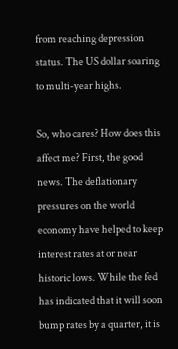from reaching depression status. The US dollar soaring to multi-year highs.

So, who cares? How does this affect me? First, the good news. The deflationary pressures on the world economy have helped to keep interest rates at or near historic lows. While the fed has indicated that it will soon bump rates by a quarter, it is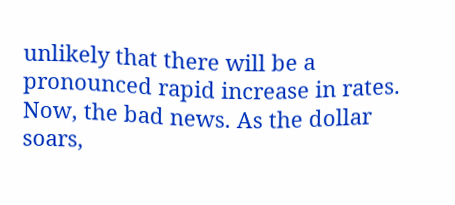unlikely that there will be a pronounced rapid increase in rates. Now, the bad news. As the dollar soars,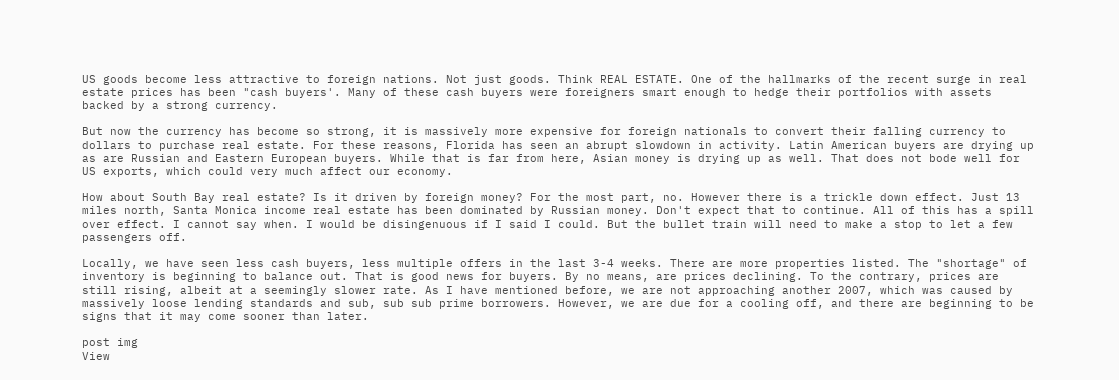US goods become less attractive to foreign nations. Not just goods. Think REAL ESTATE. One of the hallmarks of the recent surge in real estate prices has been "cash buyers'. Many of these cash buyers were foreigners smart enough to hedge their portfolios with assets backed by a strong currency.

But now the currency has become so strong, it is massively more expensive for foreign nationals to convert their falling currency to dollars to purchase real estate. For these reasons, Florida has seen an abrupt slowdown in activity. Latin American buyers are drying up as are Russian and Eastern European buyers. While that is far from here, Asian money is drying up as well. That does not bode well for US exports, which could very much affect our economy.

How about South Bay real estate? Is it driven by foreign money? For the most part, no. However there is a trickle down effect. Just 13 miles north, Santa Monica income real estate has been dominated by Russian money. Don't expect that to continue. All of this has a spill over effect. I cannot say when. I would be disingenuous if I said I could. But the bullet train will need to make a stop to let a few passengers off.

Locally, we have seen less cash buyers, less multiple offers in the last 3-4 weeks. There are more properties listed. The "shortage" of inventory is beginning to balance out. That is good news for buyers. By no means, are prices declining. To the contrary, prices are still rising, albeit at a seemingly slower rate. As I have mentioned before, we are not approaching another 2007, which was caused by massively loose lending standards and sub, sub sub prime borrowers. However, we are due for a cooling off, and there are beginning to be signs that it may come sooner than later.

post img
View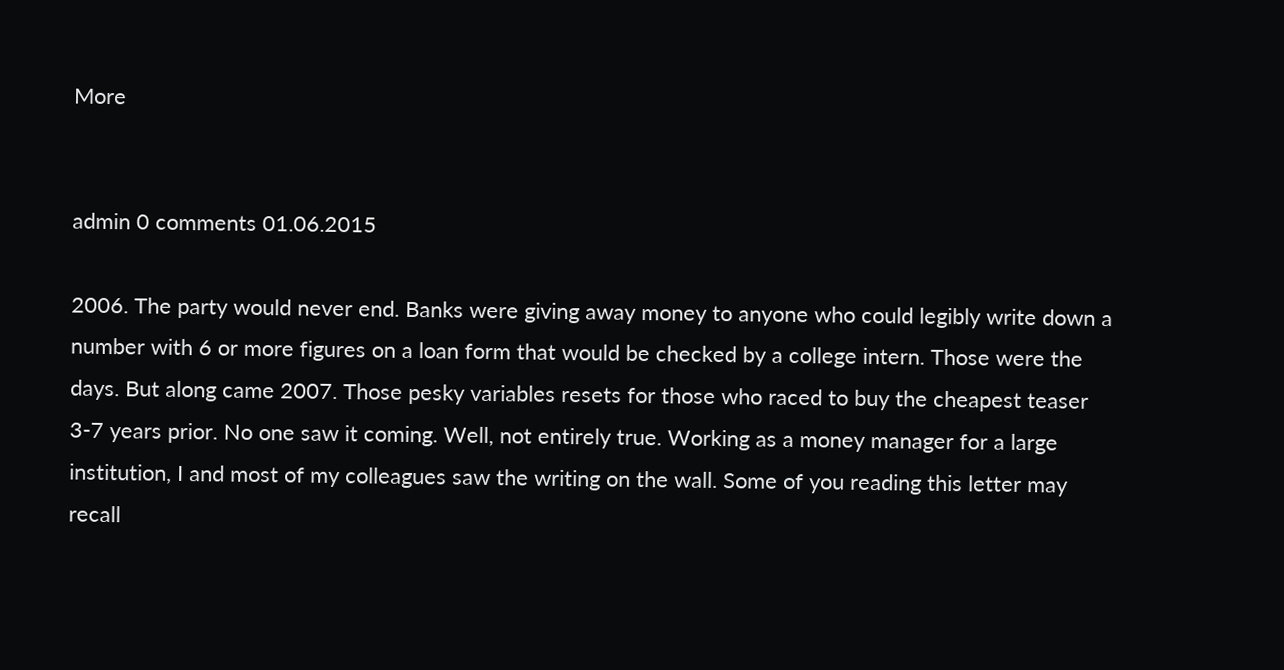More


admin 0 comments 01.06.2015

2006. The party would never end. Banks were giving away money to anyone who could legibly write down a number with 6 or more figures on a loan form that would be checked by a college intern. Those were the days. But along came 2007. Those pesky variables resets for those who raced to buy the cheapest teaser 3-7 years prior. No one saw it coming. Well, not entirely true. Working as a money manager for a large institution, I and most of my colleagues saw the writing on the wall. Some of you reading this letter may recall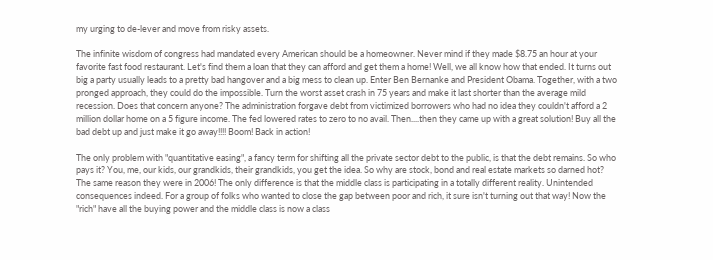my urging to de-lever and move from risky assets.

The infinite wisdom of congress had mandated every American should be a homeowner. Never mind if they made $8.75 an hour at your favorite fast food restaurant. Let's find them a loan that they can afford and get them a home! Well, we all know how that ended. It turns out big a party usually leads to a pretty bad hangover and a big mess to clean up. Enter Ben Bernanke and President Obama. Together, with a two pronged approach, they could do the impossible. Turn the worst asset crash in 75 years and make it last shorter than the average mild recession. Does that concern anyone? The administration forgave debt from victimized borrowers who had no idea they couldn't afford a 2 million dollar home on a 5 figure income. The fed lowered rates to zero to no avail. Then....then they came up with a great solution! Buy all the bad debt up and just make it go away!!!! Boom! Back in action!

The only problem with "quantitative easing", a fancy term for shifting all the private sector debt to the public, is that the debt remains. So who pays it? You, me, our kids, our grandkids, their grandkids, you get the idea. So why are stock, bond and real estate markets so darned hot? The same reason they were in 2006! The only difference is that the middle class is participating in a totally different reality. Unintended consequences indeed. For a group of folks who wanted to close the gap between poor and rich, it sure isn't turning out that way! Now the "rich" have all the buying power and the middle class is now a class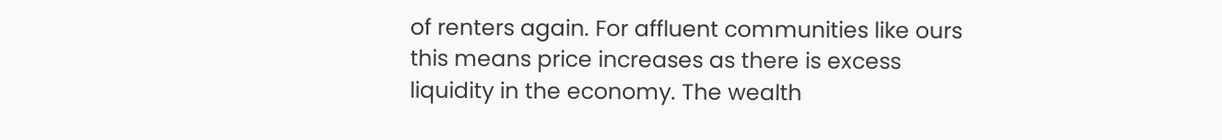of renters again. For affluent communities like ours this means price increases as there is excess liquidity in the economy. The wealth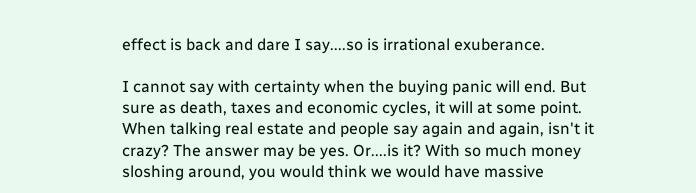effect is back and dare I say....so is irrational exuberance.

I cannot say with certainty when the buying panic will end. But sure as death, taxes and economic cycles, it will at some point. When talking real estate and people say again and again, isn't it crazy? The answer may be yes. Or....is it? With so much money sloshing around, you would think we would have massive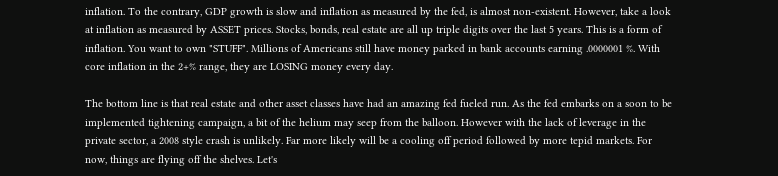inflation. To the contrary, GDP growth is slow and inflation as measured by the fed, is almost non-existent. However, take a look at inflation as measured by ASSET prices. Stocks, bonds, real estate are all up triple digits over the last 5 years. This is a form of inflation. You want to own "STUFF". Millions of Americans still have money parked in bank accounts earning .0000001 %. With core inflation in the 2+% range, they are LOSING money every day.

The bottom line is that real estate and other asset classes have had an amazing fed fueled run. As the fed embarks on a soon to be implemented tightening campaign, a bit of the helium may seep from the balloon. However with the lack of leverage in the private sector, a 2008 style crash is unlikely. Far more likely will be a cooling off period followed by more tepid markets. For now, things are flying off the shelves. Let's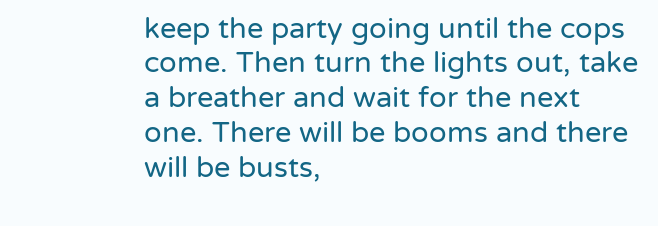keep the party going until the cops come. Then turn the lights out, take a breather and wait for the next one. There will be booms and there will be busts,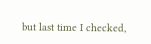but last time I checked,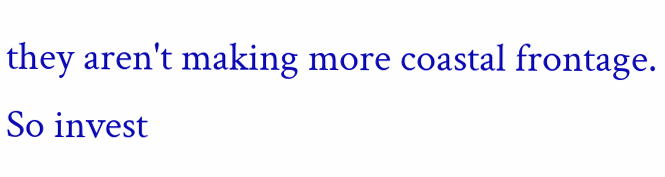they aren't making more coastal frontage. So invest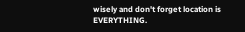wisely and don't forget location is EVERYTHING.